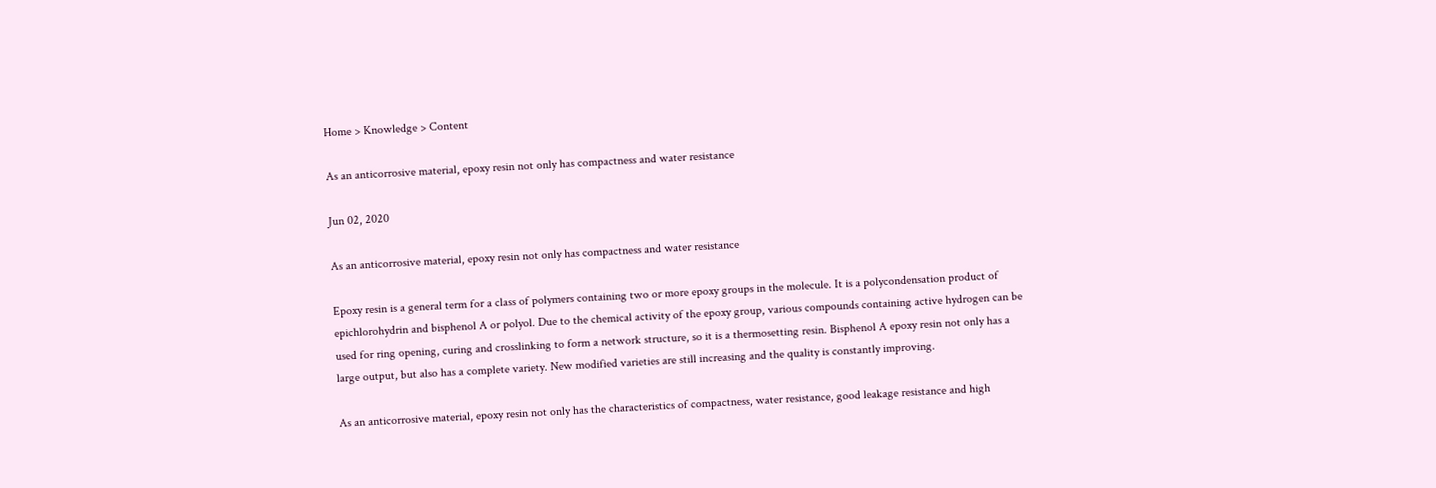Home > Knowledge > Content

As an anticorrosive material, epoxy resin not only has compactness and water resistance

Jun 02, 2020

As an anticorrosive material, epoxy resin not only has compactness and water resistance

Epoxy resin is a general term for a class of polymers containing two or more epoxy groups in the molecule. It is a polycondensation product of epichlorohydrin and bisphenol A or polyol. Due to the chemical activity of the epoxy group, various compounds containing active hydrogen can be used for ring opening, curing and crosslinking to form a network structure, so it is a thermosetting resin. Bisphenol A epoxy resin not only has a large output, but also has a complete variety. New modified varieties are still increasing and the quality is constantly improving.

As an anticorrosive material, epoxy resin not only has the characteristics of compactness, water resistance, good leakage resistance and high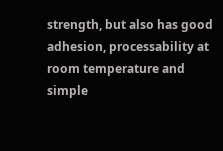strength, but also has good adhesion, processability at room temperature and simple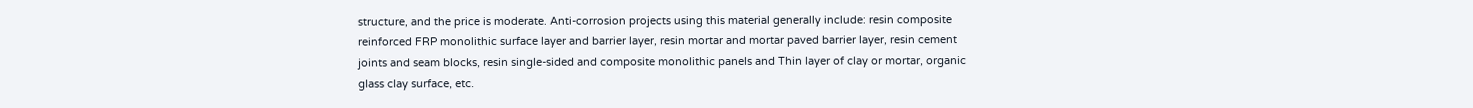structure, and the price is moderate. Anti-corrosion projects using this material generally include: resin composite reinforced FRP monolithic surface layer and barrier layer, resin mortar and mortar paved barrier layer, resin cement joints and seam blocks, resin single-sided and composite monolithic panels and Thin layer of clay or mortar, organic glass clay surface, etc.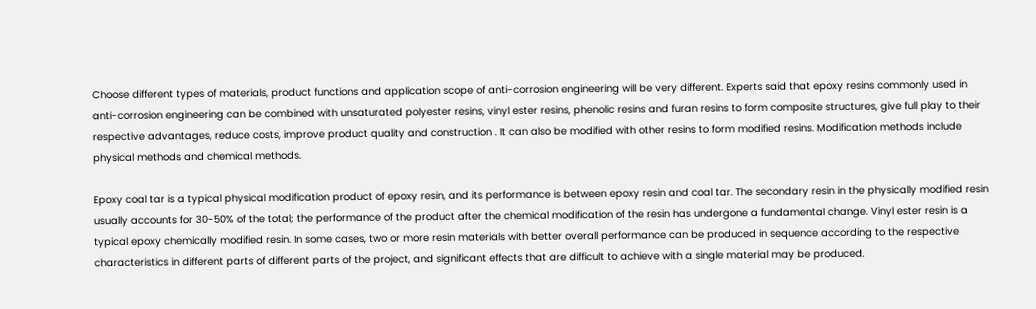Choose different types of materials, product functions and application scope of anti-corrosion engineering will be very different. Experts said that epoxy resins commonly used in anti-corrosion engineering can be combined with unsaturated polyester resins, vinyl ester resins, phenolic resins and furan resins to form composite structures, give full play to their respective advantages, reduce costs, improve product quality and construction . It can also be modified with other resins to form modified resins. Modification methods include physical methods and chemical methods.

Epoxy coal tar is a typical physical modification product of epoxy resin, and its performance is between epoxy resin and coal tar. The secondary resin in the physically modified resin usually accounts for 30-50% of the total; the performance of the product after the chemical modification of the resin has undergone a fundamental change. Vinyl ester resin is a typical epoxy chemically modified resin. In some cases, two or more resin materials with better overall performance can be produced in sequence according to the respective characteristics in different parts of different parts of the project, and significant effects that are difficult to achieve with a single material may be produced.